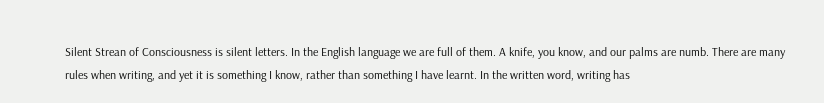Silent Strean of Consciousness is silent letters. In the English language we are full of them. A knife, you know, and our palms are numb. There are many rules when writing, and yet it is something I know, rather than something I have learnt. In the written word, writing has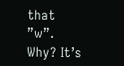that ”w”. Why? It’s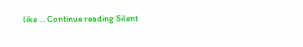like … Continue reading Silent